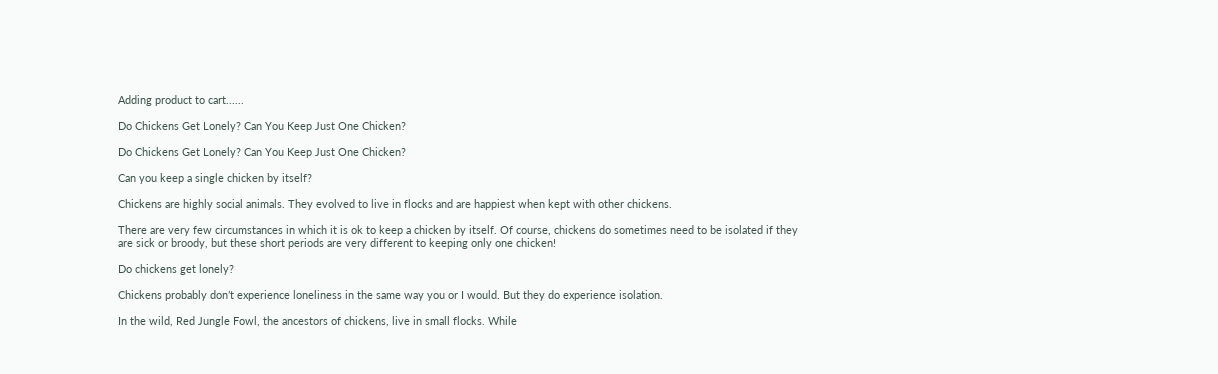Adding product to cart......

Do Chickens Get Lonely? Can You Keep Just One Chicken?

Do Chickens Get Lonely? Can You Keep Just One Chicken?

Can you keep a single chicken by itself?

Chickens are highly social animals. They evolved to live in flocks and are happiest when kept with other chickens.

There are very few circumstances in which it is ok to keep a chicken by itself. Of course, chickens do sometimes need to be isolated if they are sick or broody, but these short periods are very different to keeping only one chicken!

Do chickens get lonely?

Chickens probably don’t experience loneliness in the same way you or I would. But they do experience isolation.

In the wild, Red Jungle Fowl, the ancestors of chickens, live in small flocks. While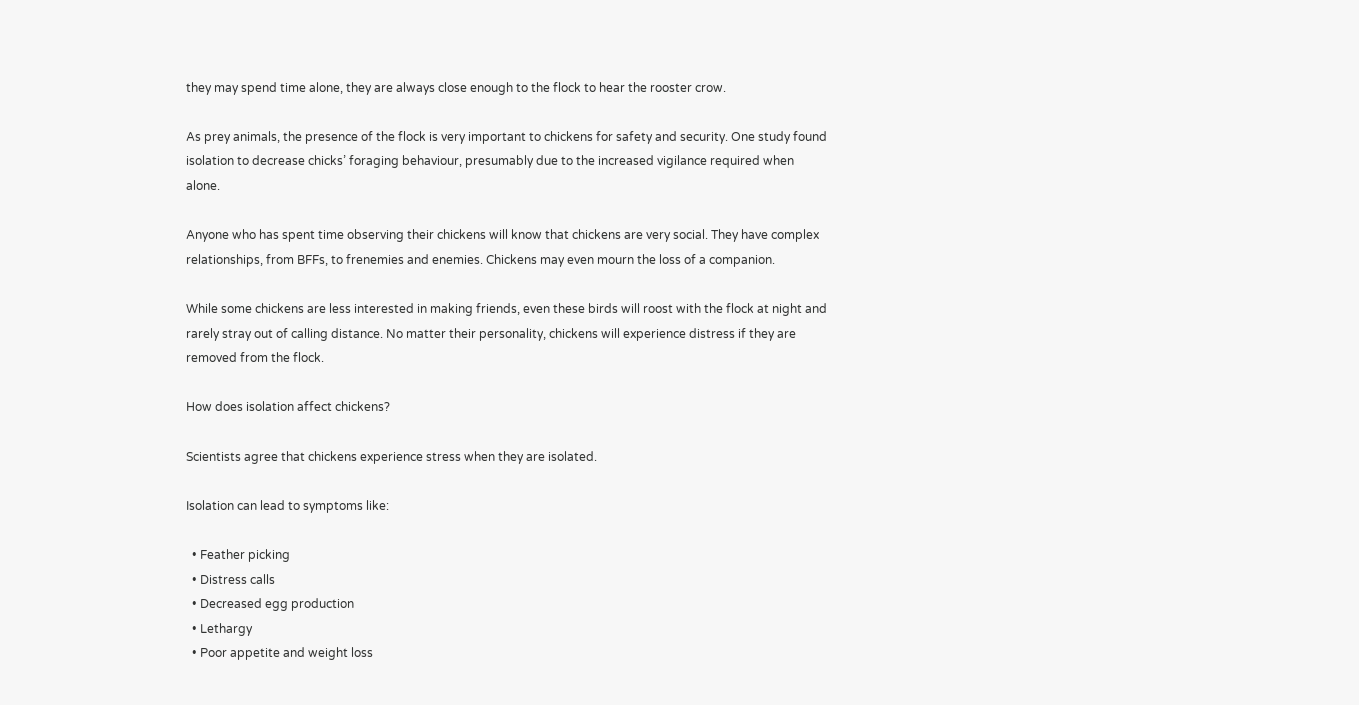they may spend time alone, they are always close enough to the flock to hear the rooster crow.

As prey animals, the presence of the flock is very important to chickens for safety and security. One study found isolation to decrease chicks’ foraging behaviour, presumably due to the increased vigilance required when alone.

Anyone who has spent time observing their chickens will know that chickens are very social. They have complex relationships, from BFFs, to frenemies and enemies. Chickens may even mourn the loss of a companion.

While some chickens are less interested in making friends, even these birds will roost with the flock at night and rarely stray out of calling distance. No matter their personality, chickens will experience distress if they are removed from the flock.

How does isolation affect chickens?

Scientists agree that chickens experience stress when they are isolated.

Isolation can lead to symptoms like:

  • Feather picking
  • Distress calls
  • Decreased egg production
  • Lethargy
  • Poor appetite and weight loss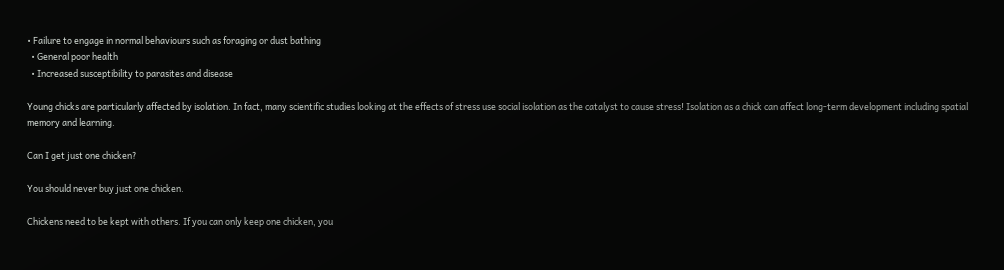• Failure to engage in normal behaviours such as foraging or dust bathing
  • General poor health
  • Increased susceptibility to parasites and disease

Young chicks are particularly affected by isolation. In fact, many scientific studies looking at the effects of stress use social isolation as the catalyst to cause stress! Isolation as a chick can affect long-term development including spatial memory and learning.

Can I get just one chicken?

You should never buy just one chicken.

Chickens need to be kept with others. If you can only keep one chicken, you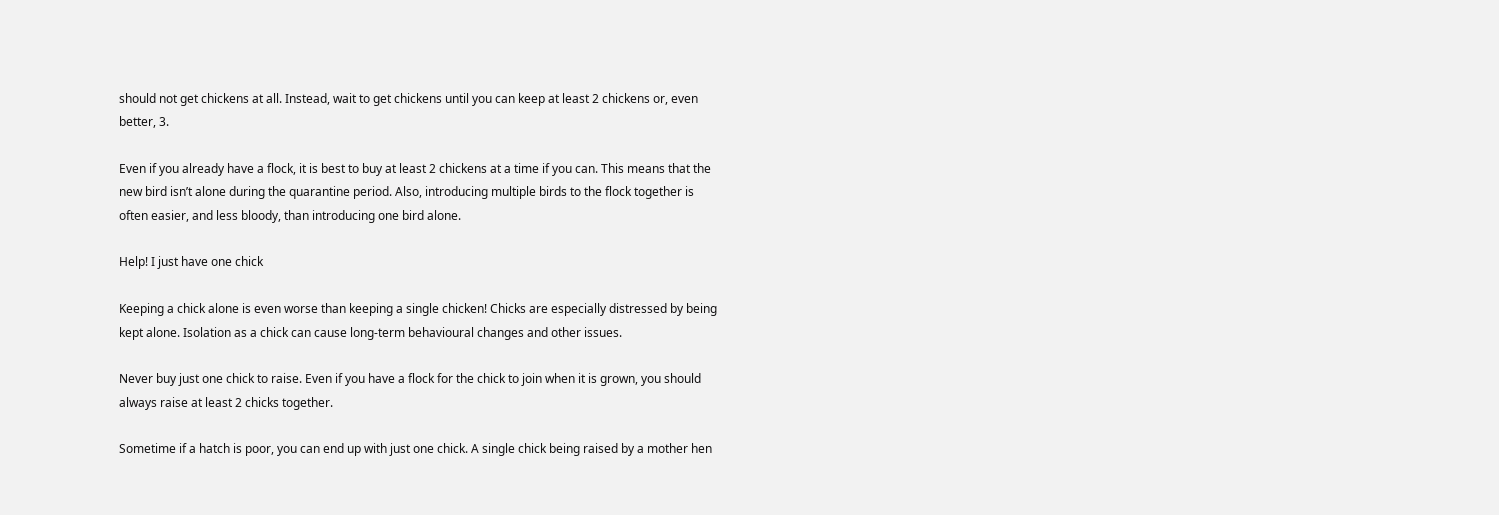should not get chickens at all. Instead, wait to get chickens until you can keep at least 2 chickens or, even better, 3.

Even if you already have a flock, it is best to buy at least 2 chickens at a time if you can. This means that the new bird isn’t alone during the quarantine period. Also, introducing multiple birds to the flock together is often easier, and less bloody, than introducing one bird alone.

Help! I just have one chick

Keeping a chick alone is even worse than keeping a single chicken! Chicks are especially distressed by being kept alone. Isolation as a chick can cause long-term behavioural changes and other issues.

Never buy just one chick to raise. Even if you have a flock for the chick to join when it is grown, you should always raise at least 2 chicks together.

Sometime if a hatch is poor, you can end up with just one chick. A single chick being raised by a mother hen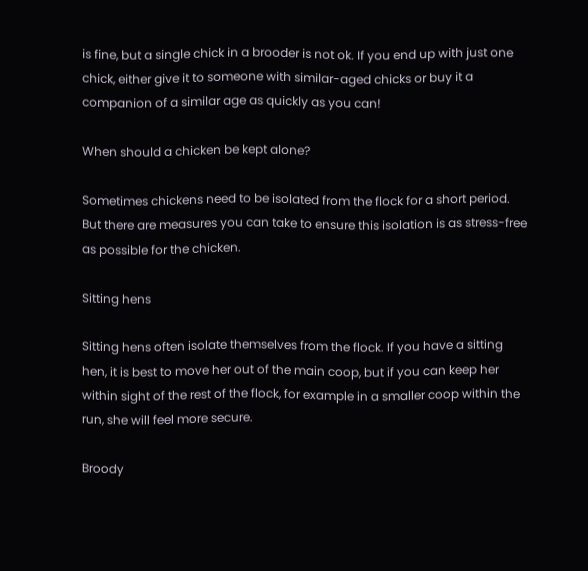is fine, but a single chick in a brooder is not ok. If you end up with just one chick, either give it to someone with similar-aged chicks or buy it a companion of a similar age as quickly as you can!

When should a chicken be kept alone?

Sometimes chickens need to be isolated from the flock for a short period. But there are measures you can take to ensure this isolation is as stress-free as possible for the chicken.

Sitting hens

Sitting hens often isolate themselves from the flock. If you have a sitting hen, it is best to move her out of the main coop, but if you can keep her within sight of the rest of the flock, for example in a smaller coop within the run, she will feel more secure.

Broody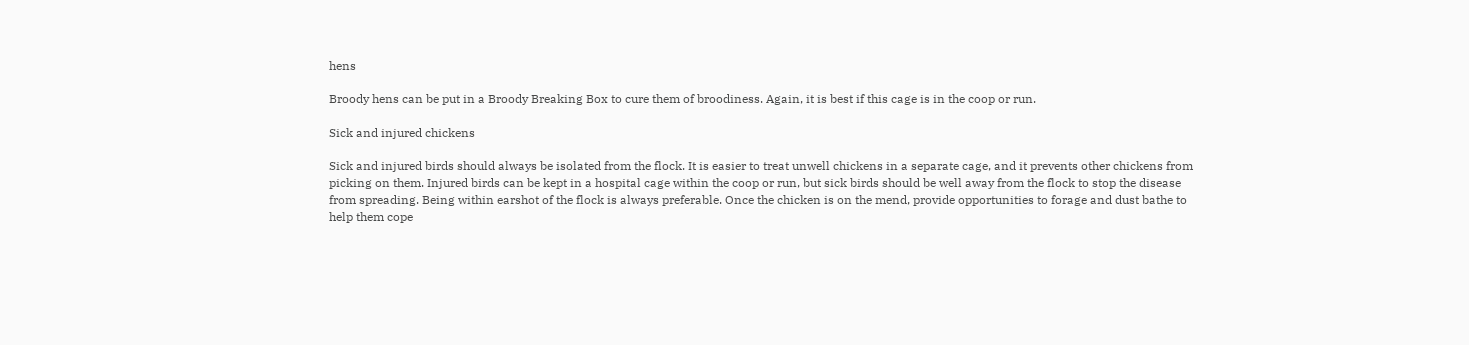hens

Broody hens can be put in a Broody Breaking Box to cure them of broodiness. Again, it is best if this cage is in the coop or run.

Sick and injured chickens

Sick and injured birds should always be isolated from the flock. It is easier to treat unwell chickens in a separate cage, and it prevents other chickens from picking on them. Injured birds can be kept in a hospital cage within the coop or run, but sick birds should be well away from the flock to stop the disease from spreading. Being within earshot of the flock is always preferable. Once the chicken is on the mend, provide opportunities to forage and dust bathe to help them cope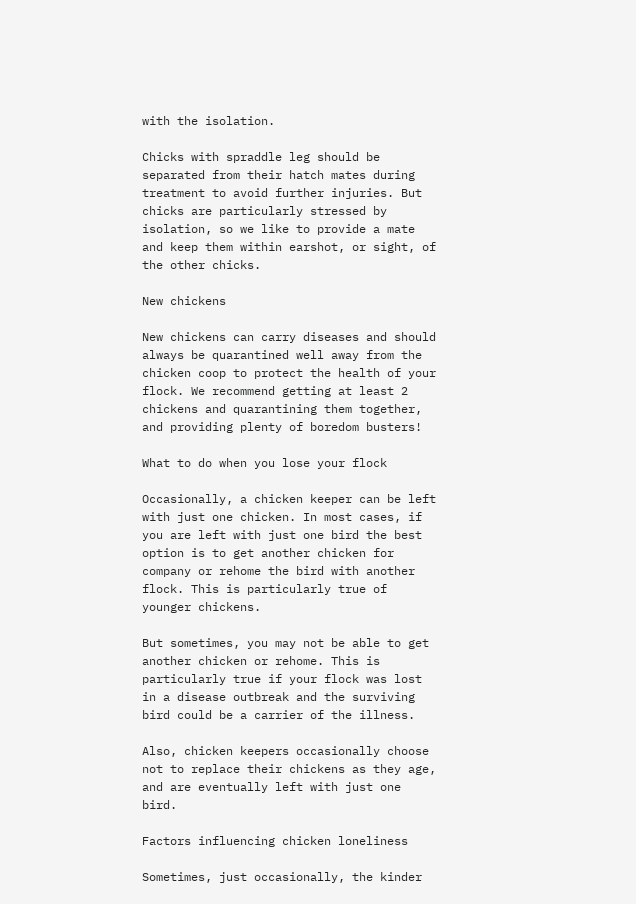with the isolation.

Chicks with spraddle leg should be separated from their hatch mates during treatment to avoid further injuries. But chicks are particularly stressed by isolation, so we like to provide a mate and keep them within earshot, or sight, of the other chicks.

New chickens

New chickens can carry diseases and should always be quarantined well away from the chicken coop to protect the health of your flock. We recommend getting at least 2 chickens and quarantining them together, and providing plenty of boredom busters!

What to do when you lose your flock

Occasionally, a chicken keeper can be left with just one chicken. In most cases, if you are left with just one bird the best option is to get another chicken for company or rehome the bird with another flock. This is particularly true of younger chickens.

But sometimes, you may not be able to get another chicken or rehome. This is particularly true if your flock was lost in a disease outbreak and the surviving bird could be a carrier of the illness.

Also, chicken keepers occasionally choose not to replace their chickens as they age, and are eventually left with just one bird.

Factors influencing chicken loneliness

Sometimes, just occasionally, the kinder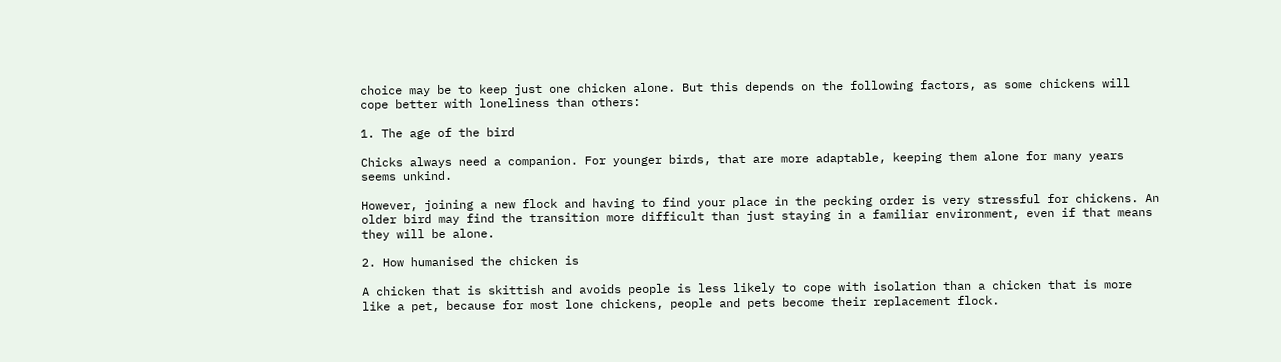choice may be to keep just one chicken alone. But this depends on the following factors, as some chickens will cope better with loneliness than others:

1. The age of the bird

Chicks always need a companion. For younger birds, that are more adaptable, keeping them alone for many years seems unkind.

However, joining a new flock and having to find your place in the pecking order is very stressful for chickens. An older bird may find the transition more difficult than just staying in a familiar environment, even if that means they will be alone.

2. How humanised the chicken is

A chicken that is skittish and avoids people is less likely to cope with isolation than a chicken that is more like a pet, because for most lone chickens, people and pets become their replacement flock.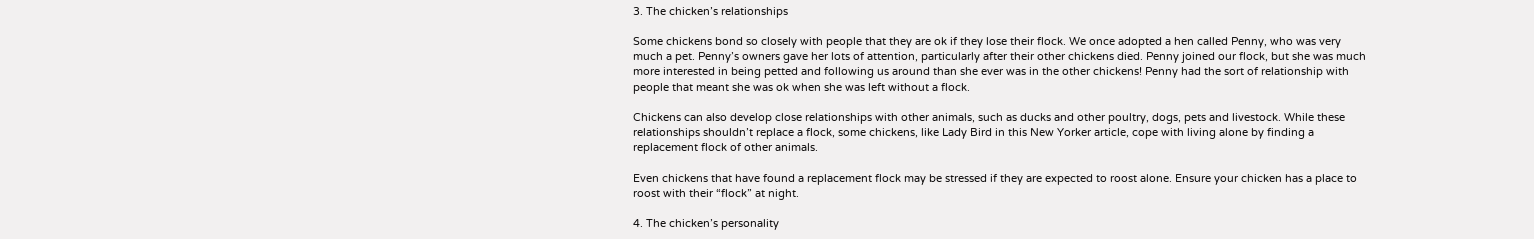3. The chicken’s relationships

Some chickens bond so closely with people that they are ok if they lose their flock. We once adopted a hen called Penny, who was very much a pet. Penny’s owners gave her lots of attention, particularly after their other chickens died. Penny joined our flock, but she was much more interested in being petted and following us around than she ever was in the other chickens! Penny had the sort of relationship with people that meant she was ok when she was left without a flock.

Chickens can also develop close relationships with other animals, such as ducks and other poultry, dogs, pets and livestock. While these relationships shouldn’t replace a flock, some chickens, like Lady Bird in this New Yorker article, cope with living alone by finding a replacement flock of other animals.

Even chickens that have found a replacement flock may be stressed if they are expected to roost alone. Ensure your chicken has a place to roost with their “flock” at night.

4. The chicken’s personality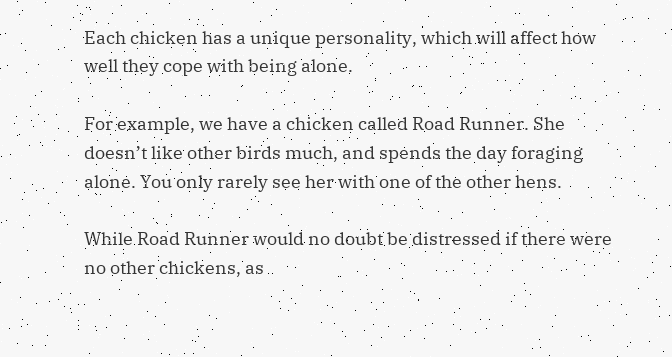Each chicken has a unique personality, which will affect how well they cope with being alone.

For example, we have a chicken called Road Runner. She doesn’t like other birds much, and spends the day foraging alone. You only rarely see her with one of the other hens.

While Road Runner would no doubt be distressed if there were no other chickens, as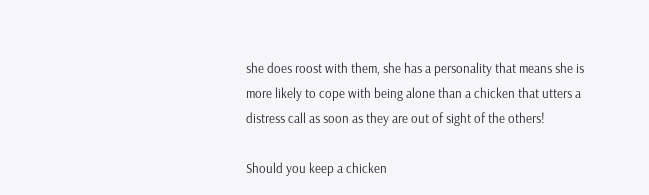she does roost with them, she has a personality that means she is more likely to cope with being alone than a chicken that utters a distress call as soon as they are out of sight of the others!

Should you keep a chicken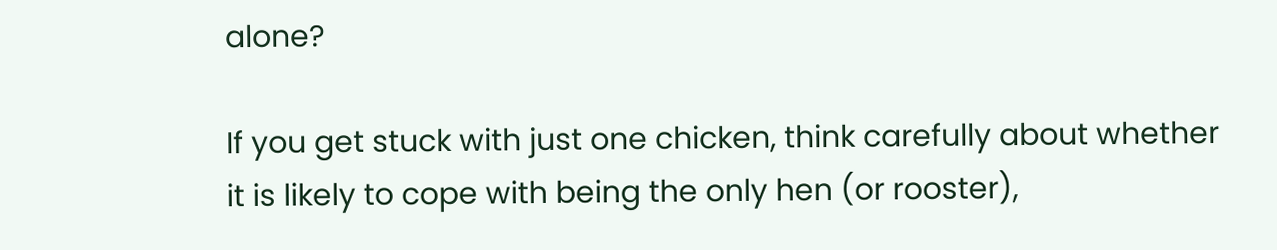alone?

If you get stuck with just one chicken, think carefully about whether it is likely to cope with being the only hen (or rooster),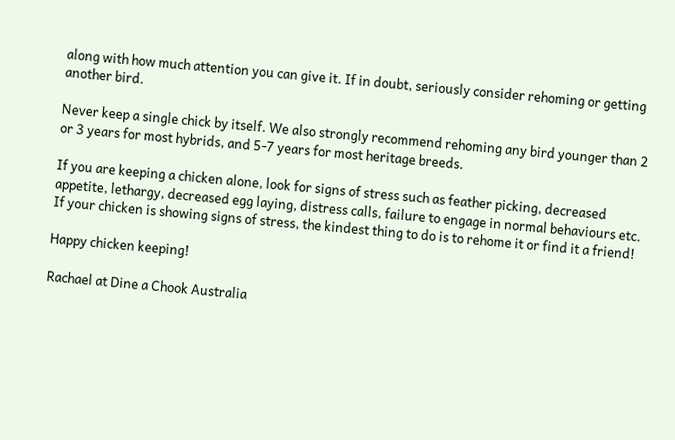along with how much attention you can give it. If in doubt, seriously consider rehoming or getting another bird.

Never keep a single chick by itself. We also strongly recommend rehoming any bird younger than 2 or 3 years for most hybrids, and 5-7 years for most heritage breeds.

If you are keeping a chicken alone, look for signs of stress such as feather picking, decreased appetite, lethargy, decreased egg laying, distress calls, failure to engage in normal behaviours etc. If your chicken is showing signs of stress, the kindest thing to do is to rehome it or find it a friend!

Happy chicken keeping!

Rachael at Dine a Chook Australia